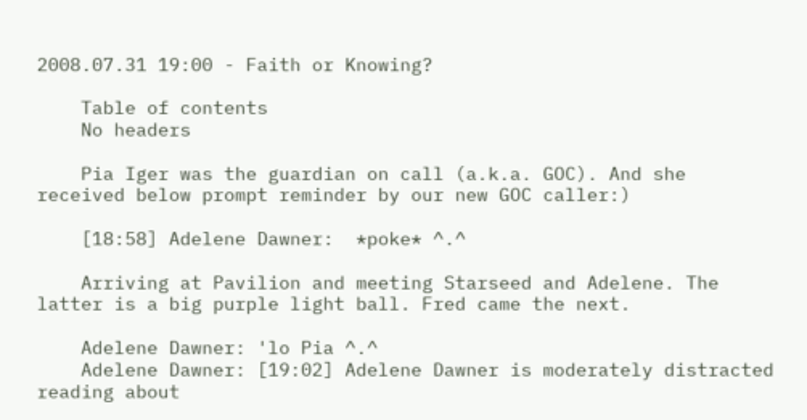2008.07.31 19:00 - Faith or Knowing?

    Table of contents
    No headers

    Pia Iger was the guardian on call (a.k.a. GOC). And she received below prompt reminder by our new GOC caller:)

    [18:58] Adelene Dawner:  *poke* ^.^

    Arriving at Pavilion and meeting Starseed and Adelene. The latter is a big purple light ball. Fred came the next.

    Adelene Dawner: 'lo Pia ^.^
    Adelene Dawner: [19:02] Adelene Dawner is moderately distracted reading about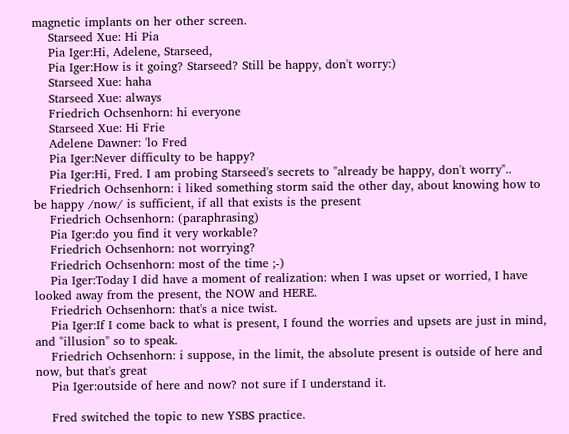magnetic implants on her other screen.
    Starseed Xue: Hi Pia
    Pia Iger:Hi, Adelene, Starseed,
    Pia Iger:How is it going? Starseed? Still be happy, don't worry:)
    Starseed Xue: haha
    Starseed Xue: always
    Friedrich Ochsenhorn: hi everyone
    Starseed Xue: Hi Frie
    Adelene Dawner: 'lo Fred
    Pia Iger:Never difficulty to be happy?
    Pia Iger:Hi, Fred. I am probing Starseed's secrets to "already be happy, don't worry"..
    Friedrich Ochsenhorn: i liked something storm said the other day, about knowing how to be happy /now/ is sufficient, if all that exists is the present
    Friedrich Ochsenhorn: (paraphrasing)
    Pia Iger:do you find it very workable?
    Friedrich Ochsenhorn: not worrying?
    Friedrich Ochsenhorn: most of the time ;-)
    Pia Iger:Today I did have a moment of realization: when I was upset or worried, I have looked away from the present, the NOW and HERE.
    Friedrich Ochsenhorn: that's a nice twist.
    Pia Iger:If I come back to what is present, I found the worries and upsets are just in mind, and "illusion" so to speak.
    Friedrich Ochsenhorn: i suppose, in the limit, the absolute present is outside of here and now, but that's great
    Pia Iger:outside of here and now? not sure if I understand it.

    Fred switched the topic to new YSBS practice.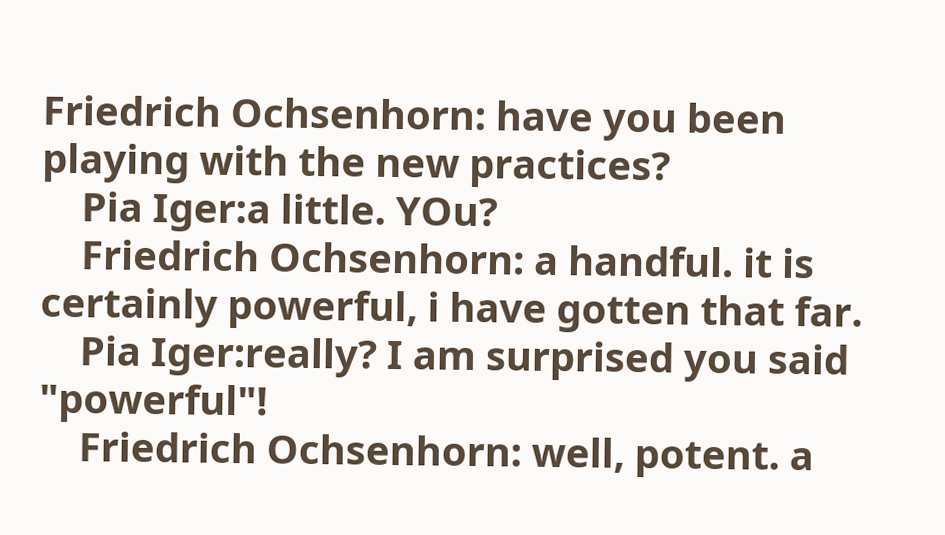Friedrich Ochsenhorn: have you been playing with the new practices?
    Pia Iger:a little. YOu?
    Friedrich Ochsenhorn: a handful. it is certainly powerful, i have gotten that far.
    Pia Iger:really? I am surprised you said "powerful"!
    Friedrich Ochsenhorn: well, potent. a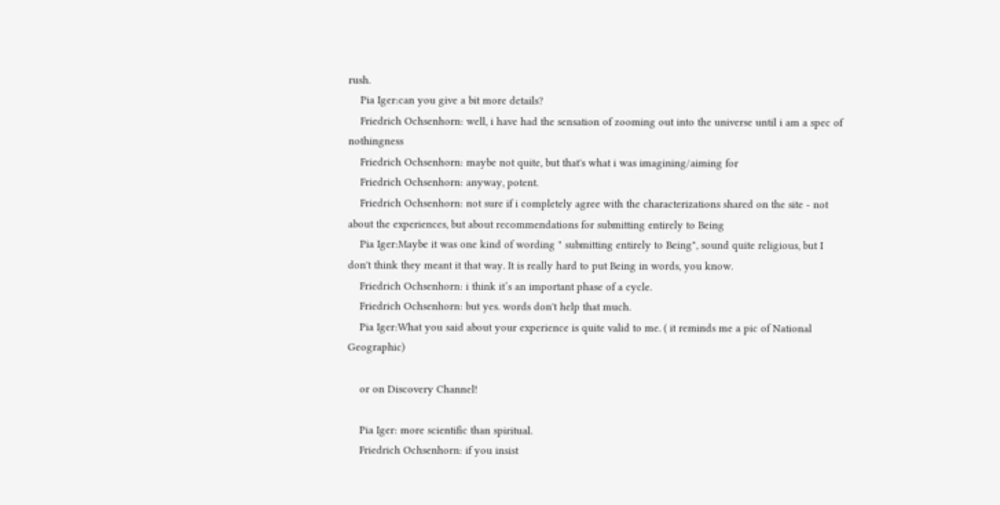rush.
    Pia Iger:can you give a bit more details?
    Friedrich Ochsenhorn: well, i have had the sensation of zooming out into the universe until i am a spec of nothingness
    Friedrich Ochsenhorn: maybe not quite, but that's what i was imagining/aiming for
    Friedrich Ochsenhorn: anyway, potent.
    Friedrich Ochsenhorn: not sure if i completely agree with the characterizations shared on the site - not about the experiences, but about recommendations for submitting entirely to Being
    Pia Iger:Maybe it was one kind of wording " submitting entirely to Being", sound quite religious, but I don't think they meant it that way. It is really hard to put Being in words, you know.
    Friedrich Ochsenhorn: i think it’s an important phase of a cycle.
    Friedrich Ochsenhorn: but yes. words don't help that much.
    Pia Iger:What you said about your experience is quite valid to me. ( it reminds me a pic of National Geographic)

    or on Discovery Channel!

    Pia Iger: more scientific than spiritual.
    Friedrich Ochsenhorn: if you insist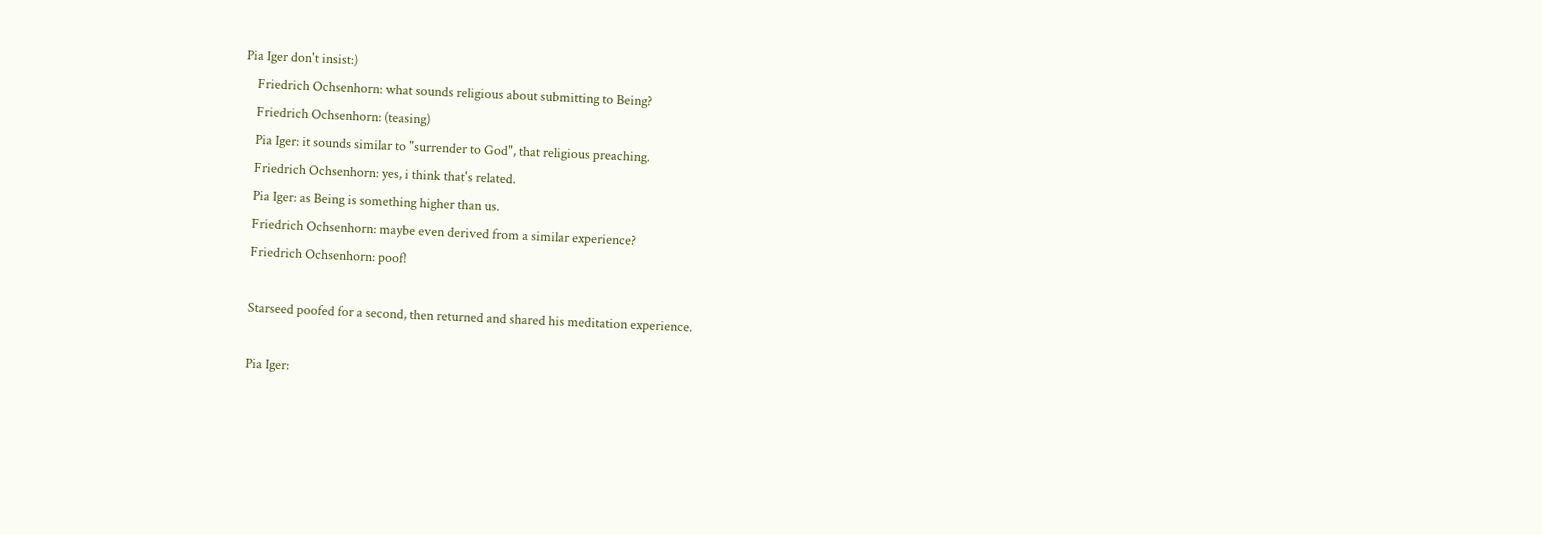Pia Iger don't insist:)
    Friedrich Ochsenhorn: what sounds religious about submitting to Being?
    Friedrich Ochsenhorn: (teasing)
    Pia Iger: it sounds similar to "surrender to God", that religious preaching.
    Friedrich Ochsenhorn: yes, i think that's related.
    Pia Iger: as Being is something higher than us.
    Friedrich Ochsenhorn: maybe even derived from a similar experience?
    Friedrich Ochsenhorn: poof!

    Starseed poofed for a second, then returned and shared his meditation experience.

    Pia Iger: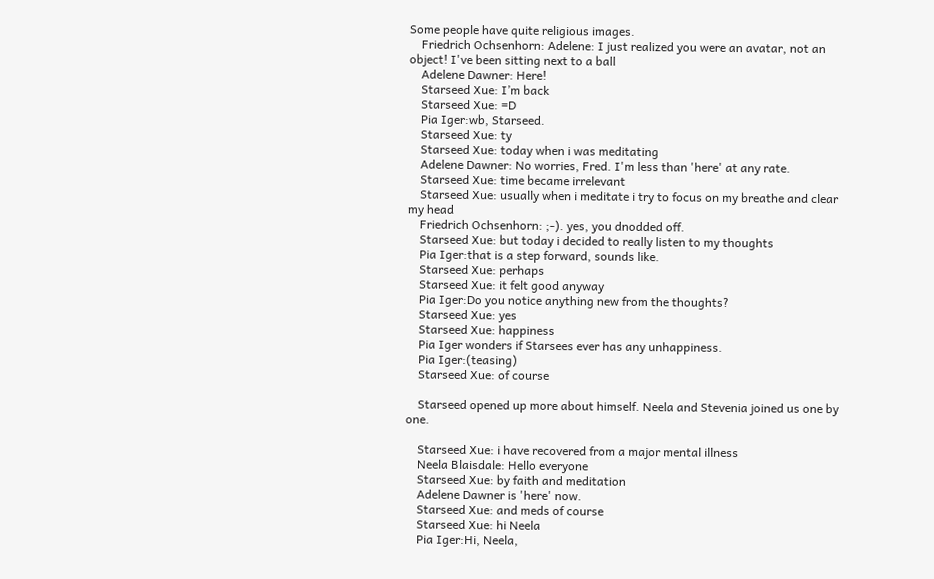Some people have quite religious images.
    Friedrich Ochsenhorn: Adelene: I just realized you were an avatar, not an object! I've been sitting next to a ball
    Adelene Dawner: Here!
    Starseed Xue: I’m back
    Starseed Xue: =D
    Pia Iger:wb, Starseed.
    Starseed Xue: ty
    Starseed Xue: today when i was meditating
    Adelene Dawner: No worries, Fred. I'm less than 'here' at any rate.
    Starseed Xue: time became irrelevant
    Starseed Xue: usually when i meditate i try to focus on my breathe and clear my head
    Friedrich Ochsenhorn: ;-). yes, you dnodded off.
    Starseed Xue: but today i decided to really listen to my thoughts
    Pia Iger:that is a step forward, sounds like.
    Starseed Xue: perhaps
    Starseed Xue: it felt good anyway
    Pia Iger:Do you notice anything new from the thoughts?
    Starseed Xue: yes
    Starseed Xue: happiness
    Pia Iger wonders if Starsees ever has any unhappiness.
    Pia Iger:(teasing)
    Starseed Xue: of course

    Starseed opened up more about himself. Neela and Stevenia joined us one by one.

    Starseed Xue: i have recovered from a major mental illness
    Neela Blaisdale: Hello everyone
    Starseed Xue: by faith and meditation
    Adelene Dawner is 'here' now.
    Starseed Xue: and meds of course
    Starseed Xue: hi Neela
    Pia Iger:Hi, Neela,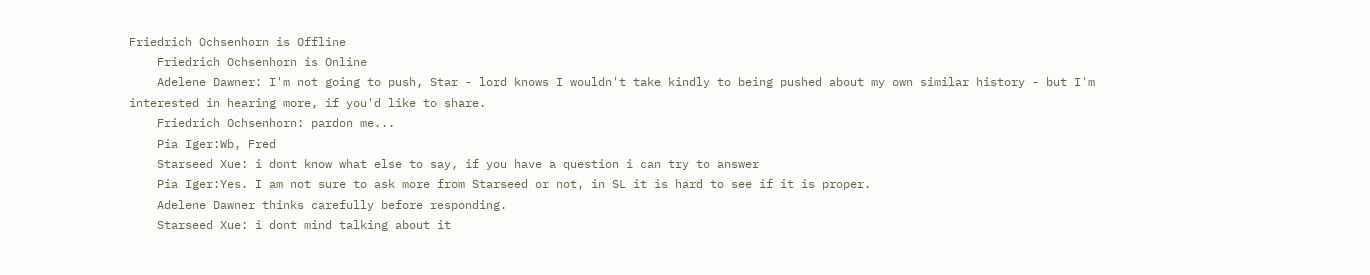Friedrich Ochsenhorn is Offline
    Friedrich Ochsenhorn is Online
    Adelene Dawner: I'm not going to push, Star - lord knows I wouldn't take kindly to being pushed about my own similar history - but I'm interested in hearing more, if you'd like to share.
    Friedrich Ochsenhorn: pardon me...
    Pia Iger:Wb, Fred
    Starseed Xue: i dont know what else to say, if you have a question i can try to answer
    Pia Iger:Yes. I am not sure to ask more from Starseed or not, in SL it is hard to see if it is proper.
    Adelene Dawner thinks carefully before responding.
    Starseed Xue: i dont mind talking about it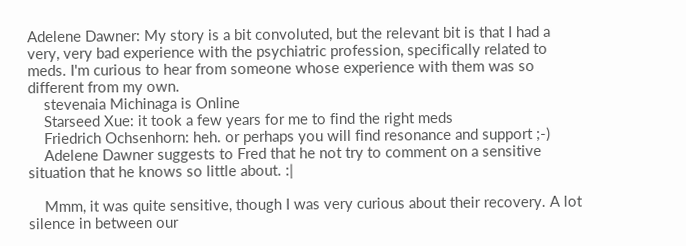Adelene Dawner: My story is a bit convoluted, but the relevant bit is that I had a very, very bad experience with the psychiatric profession, specifically related to meds. I'm curious to hear from someone whose experience with them was so different from my own.
    stevenaia Michinaga is Online
    Starseed Xue: it took a few years for me to find the right meds
    Friedrich Ochsenhorn: heh. or perhaps you will find resonance and support ;-)
    Adelene Dawner suggests to Fred that he not try to comment on a sensitive situation that he knows so little about. :|

    Mmm, it was quite sensitive, though I was very curious about their recovery. A lot silence in between our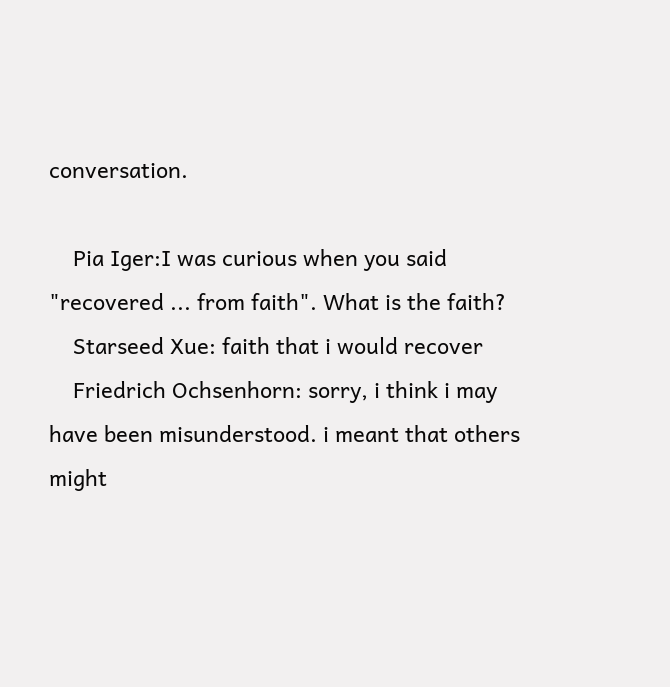conversation.

    Pia Iger:I was curious when you said "recovered ... from faith". What is the faith?
    Starseed Xue: faith that i would recover
    Friedrich Ochsenhorn: sorry, i think i may have been misunderstood. i meant that others might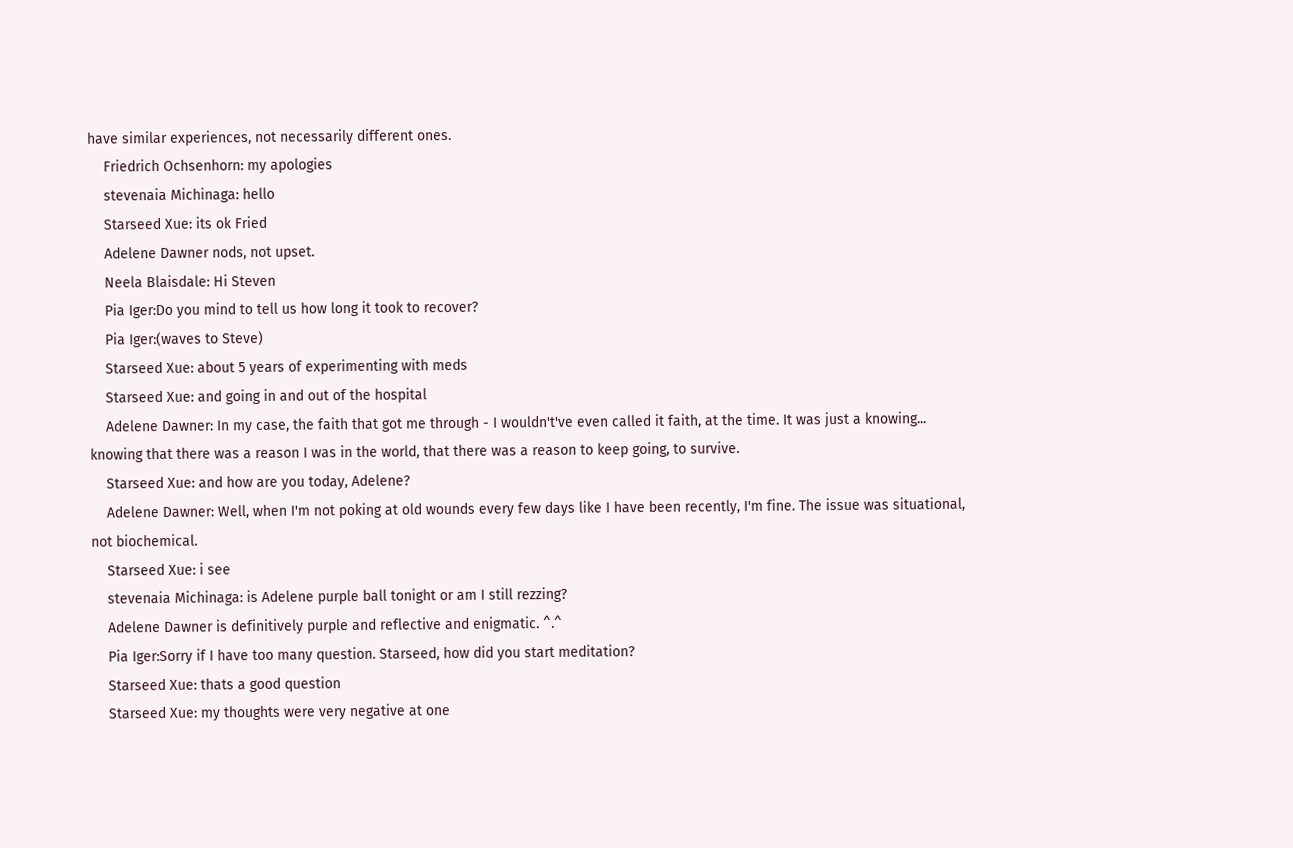have similar experiences, not necessarily different ones.
    Friedrich Ochsenhorn: my apologies
    stevenaia Michinaga: hello
    Starseed Xue: its ok Fried
    Adelene Dawner nods, not upset.
    Neela Blaisdale: Hi Steven
    Pia Iger:Do you mind to tell us how long it took to recover?
    Pia Iger:(waves to Steve)
    Starseed Xue: about 5 years of experimenting with meds
    Starseed Xue: and going in and out of the hospital
    Adelene Dawner: In my case, the faith that got me through - I wouldn't've even called it faith, at the time. It was just a knowing... knowing that there was a reason I was in the world, that there was a reason to keep going, to survive.
    Starseed Xue: and how are you today, Adelene?
    Adelene Dawner: Well, when I'm not poking at old wounds every few days like I have been recently, I'm fine. The issue was situational, not biochemical.
    Starseed Xue: i see
    stevenaia Michinaga: is Adelene purple ball tonight or am I still rezzing?
    Adelene Dawner is definitively purple and reflective and enigmatic. ^.^
    Pia Iger:Sorry if I have too many question. Starseed, how did you start meditation?
    Starseed Xue: thats a good question
    Starseed Xue: my thoughts were very negative at one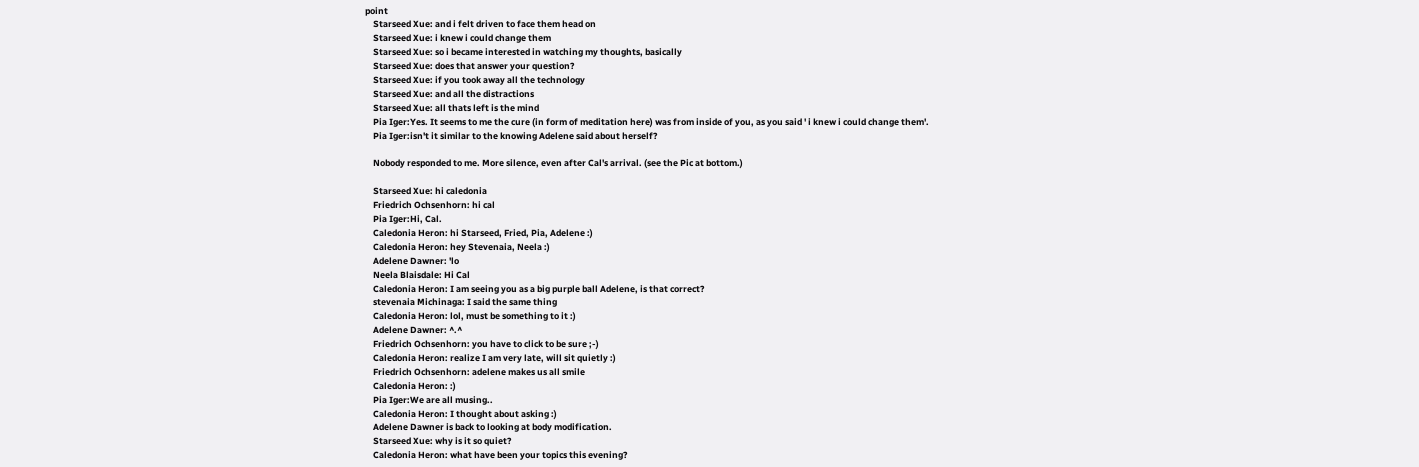point
    Starseed Xue: and i felt driven to face them head on
    Starseed Xue: i knew i could change them
    Starseed Xue: so i became interested in watching my thoughts, basically
    Starseed Xue: does that answer your question?
    Starseed Xue: if you took away all the technology
    Starseed Xue: and all the distractions
    Starseed Xue: all thats left is the mind
    Pia Iger:Yes. It seems to me the cure (in form of meditation here) was from inside of you, as you said ' i knew i could change them'.
    Pia Iger:isn't it similar to the knowing Adelene said about herself?

    Nobody responded to me. More silence, even after Cal's arrival. (see the Pic at bottom.)

    Starseed Xue: hi caledonia
    Friedrich Ochsenhorn: hi cal
    Pia Iger:Hi, Cal.
    Caledonia Heron: hi Starseed, Fried, Pia, Adelene :)
    Caledonia Heron: hey Stevenaia, Neela :)
    Adelene Dawner: 'lo
    Neela Blaisdale: Hi Cal
    Caledonia Heron: I am seeing you as a big purple ball Adelene, is that correct?
    stevenaia Michinaga: I said the same thing
    Caledonia Heron: lol, must be something to it :)
    Adelene Dawner: ^.^
    Friedrich Ochsenhorn: you have to click to be sure ;-)
    Caledonia Heron: realize I am very late, will sit quietly :)
    Friedrich Ochsenhorn: adelene makes us all smile
    Caledonia Heron: :)
    Pia Iger:We are all musing..
    Caledonia Heron: I thought about asking :)
    Adelene Dawner is back to looking at body modification.
    Starseed Xue: why is it so quiet?
    Caledonia Heron: what have been your topics this evening?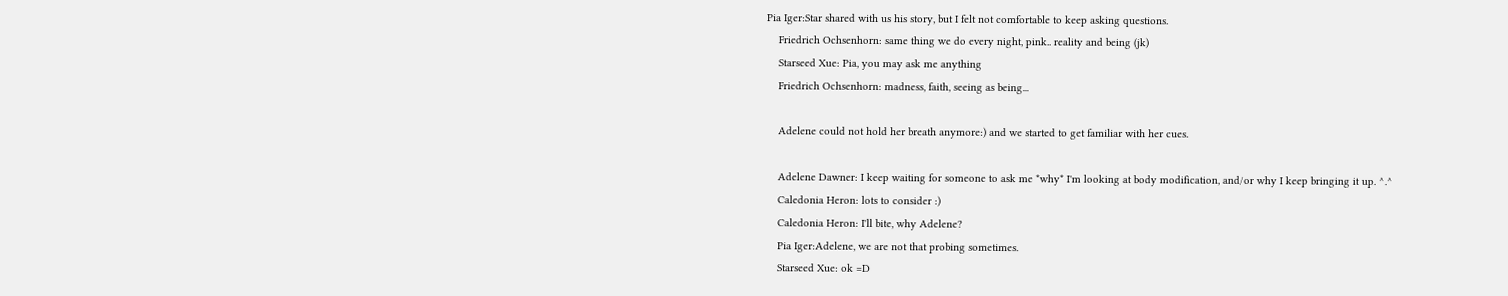Pia Iger:Star shared with us his story, but I felt not comfortable to keep asking questions.
    Friedrich Ochsenhorn: same thing we do every night, pink.. reality and being (jk)
    Starseed Xue: Pia, you may ask me anything
    Friedrich Ochsenhorn: madness, faith, seeing as being...

    Adelene could not hold her breath anymore:) and we started to get familiar with her cues.

    Adelene Dawner: I keep waiting for someone to ask me *why* I'm looking at body modification, and/or why I keep bringing it up. ^.^
    Caledonia Heron: lots to consider :)
    Caledonia Heron: I'll bite, why Adelene?
    Pia Iger:Adelene, we are not that probing sometimes.
    Starseed Xue: ok =D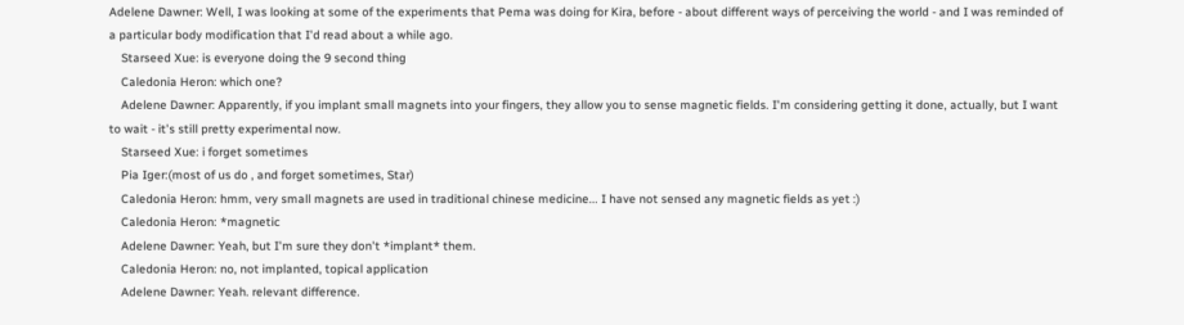Adelene Dawner: Well, I was looking at some of the experiments that Pema was doing for Kira, before - about different ways of perceiving the world - and I was reminded of a particular body modification that I'd read about a while ago.
    Starseed Xue: is everyone doing the 9 second thing
    Caledonia Heron: which one?
    Adelene Dawner: Apparently, if you implant small magnets into your fingers, they allow you to sense magnetic fields. I'm considering getting it done, actually, but I want to wait - it's still pretty experimental now.
    Starseed Xue: i forget sometimes
    Pia Iger:(most of us do , and forget sometimes, Star)
    Caledonia Heron: hmm, very small magnets are used in traditional chinese medicine... I have not sensed any magnetic fields as yet :)
    Caledonia Heron: *magnetic
    Adelene Dawner: Yeah, but I'm sure they don't *implant* them.
    Caledonia Heron: no, not implanted, topical application
    Adelene Dawner: Yeah. relevant difference.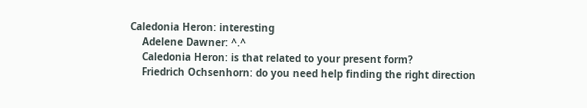Caledonia Heron: interesting
    Adelene Dawner: ^.^
    Caledonia Heron: is that related to your present form?
    Friedrich Ochsenhorn: do you need help finding the right direction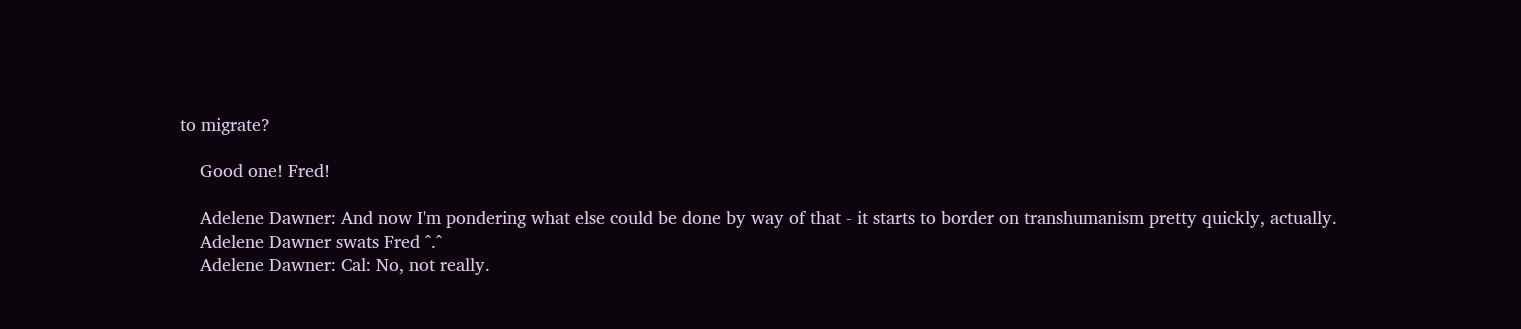to migrate?

    Good one! Fred!

    Adelene Dawner: And now I'm pondering what else could be done by way of that - it starts to border on transhumanism pretty quickly, actually.
    Adelene Dawner swats Fred ^.^
    Adelene Dawner: Cal: No, not really.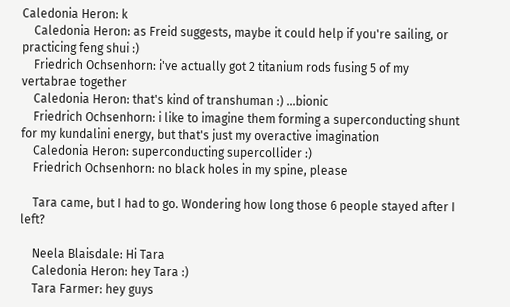Caledonia Heron: k
    Caledonia Heron: as Freid suggests, maybe it could help if you're sailing, or practicing feng shui :)
    Friedrich Ochsenhorn: i've actually got 2 titanium rods fusing 5 of my vertabrae together
    Caledonia Heron: that's kind of transhuman :) ...bionic
    Friedrich Ochsenhorn: i like to imagine them forming a superconducting shunt for my kundalini energy, but that's just my overactive imagination
    Caledonia Heron: superconducting supercollider :)
    Friedrich Ochsenhorn: no black holes in my spine, please

    Tara came, but I had to go. Wondering how long those 6 people stayed after I left?

    Neela Blaisdale: Hi Tara
    Caledonia Heron: hey Tara :)
    Tara Farmer: hey guys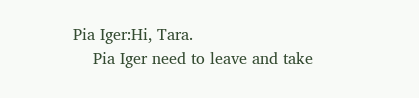Pia Iger:Hi, Tara.
    Pia Iger need to leave and take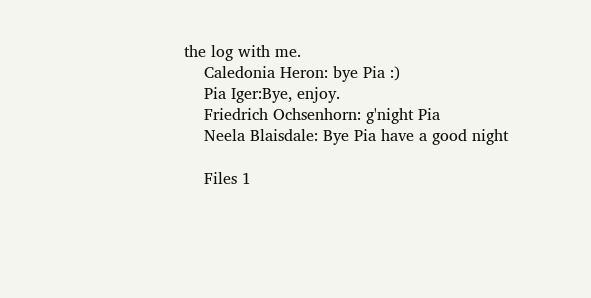the log with me.
    Caledonia Heron: bye Pia :)
    Pia Iger:Bye, enjoy.
    Friedrich Ochsenhorn: g'night Pia
    Neela Blaisdale: Bye Pia have a good night

    Files 1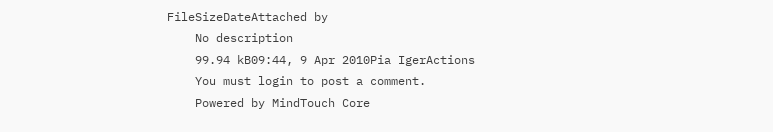FileSizeDateAttached by
    No description
    99.94 kB09:44, 9 Apr 2010Pia IgerActions
    You must login to post a comment.
    Powered by MindTouch Core